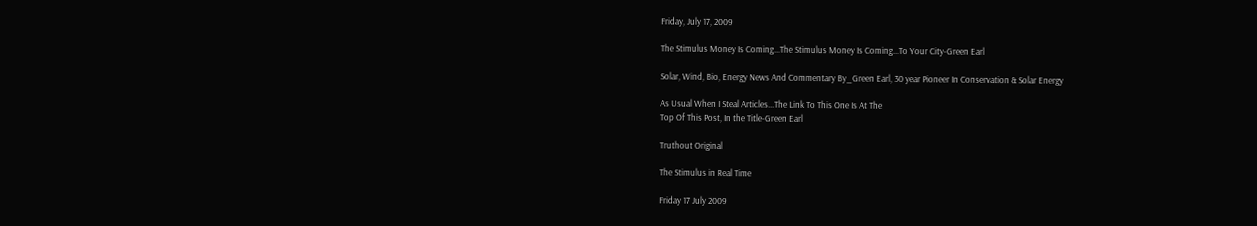Friday, July 17, 2009

The Stimulus Money Is Coming...The Stimulus Money Is Coming...To Your City-Green Earl

Solar, Wind, Bio, Energy News And Commentary By_Green Earl, 30 year Pioneer In Conservation & Solar Energy

As Usual When I Steal Articles...The Link To This One Is At The
Top Of This Post, In the Title-Green Earl

Truthout Original

The Stimulus in Real Time

Friday 17 July 2009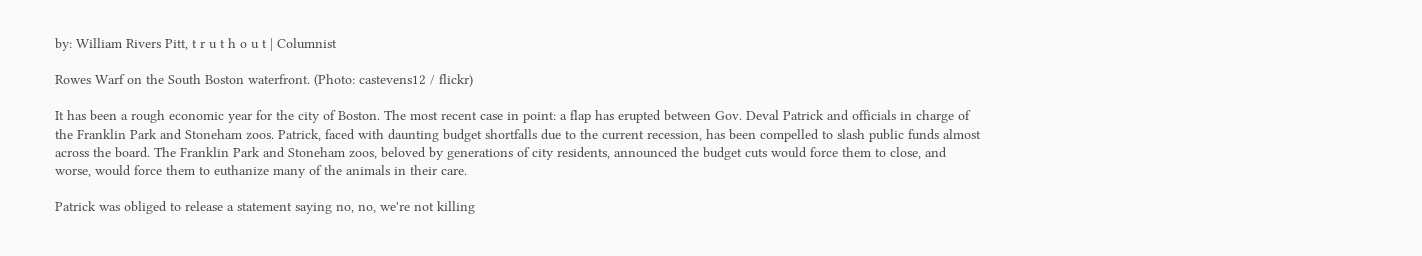by: William Rivers Pitt, t r u t h o u t | Columnist

Rowes Warf on the South Boston waterfront. (Photo: castevens12 / flickr)

It has been a rough economic year for the city of Boston. The most recent case in point: a flap has erupted between Gov. Deval Patrick and officials in charge of the Franklin Park and Stoneham zoos. Patrick, faced with daunting budget shortfalls due to the current recession, has been compelled to slash public funds almost across the board. The Franklin Park and Stoneham zoos, beloved by generations of city residents, announced the budget cuts would force them to close, and worse, would force them to euthanize many of the animals in their care.

Patrick was obliged to release a statement saying no, no, we're not killing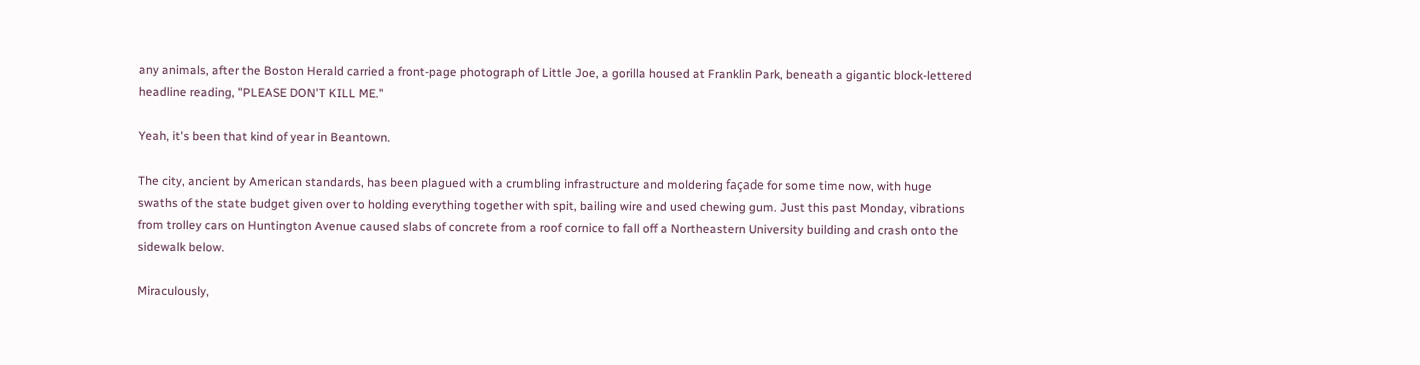any animals, after the Boston Herald carried a front-page photograph of Little Joe, a gorilla housed at Franklin Park, beneath a gigantic block-lettered headline reading, "PLEASE DON'T KILL ME."

Yeah, it's been that kind of year in Beantown.

The city, ancient by American standards, has been plagued with a crumbling infrastructure and moldering façade for some time now, with huge swaths of the state budget given over to holding everything together with spit, bailing wire and used chewing gum. Just this past Monday, vibrations from trolley cars on Huntington Avenue caused slabs of concrete from a roof cornice to fall off a Northeastern University building and crash onto the sidewalk below.

Miraculously,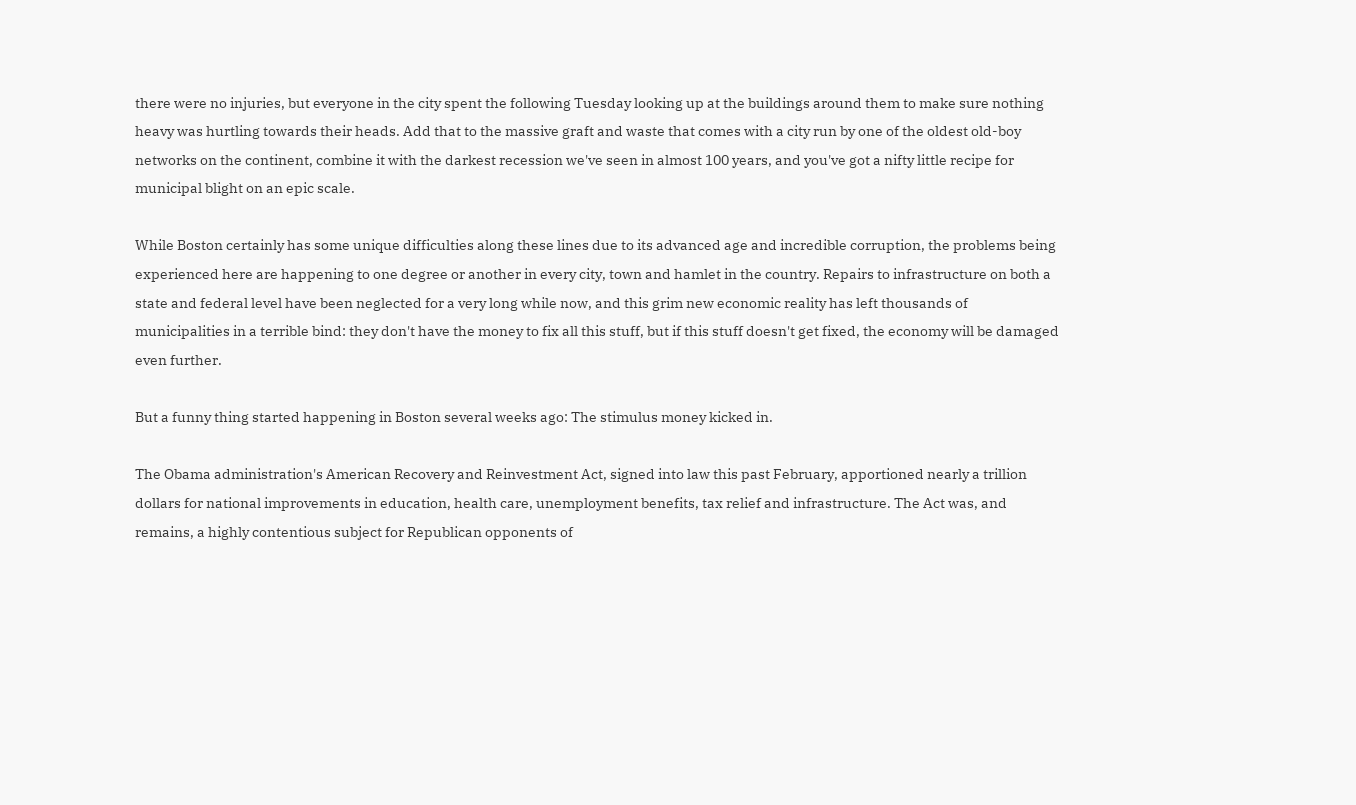there were no injuries, but everyone in the city spent the following Tuesday looking up at the buildings around them to make sure nothing heavy was hurtling towards their heads. Add that to the massive graft and waste that comes with a city run by one of the oldest old-boy networks on the continent, combine it with the darkest recession we've seen in almost 100 years, and you've got a nifty little recipe for municipal blight on an epic scale.

While Boston certainly has some unique difficulties along these lines due to its advanced age and incredible corruption, the problems being experienced here are happening to one degree or another in every city, town and hamlet in the country. Repairs to infrastructure on both a state and federal level have been neglected for a very long while now, and this grim new economic reality has left thousands of municipalities in a terrible bind: they don't have the money to fix all this stuff, but if this stuff doesn't get fixed, the economy will be damaged even further.

But a funny thing started happening in Boston several weeks ago: The stimulus money kicked in.

The Obama administration's American Recovery and Reinvestment Act, signed into law this past February, apportioned nearly a trillion dollars for national improvements in education, health care, unemployment benefits, tax relief and infrastructure. The Act was, and remains, a highly contentious subject for Republican opponents of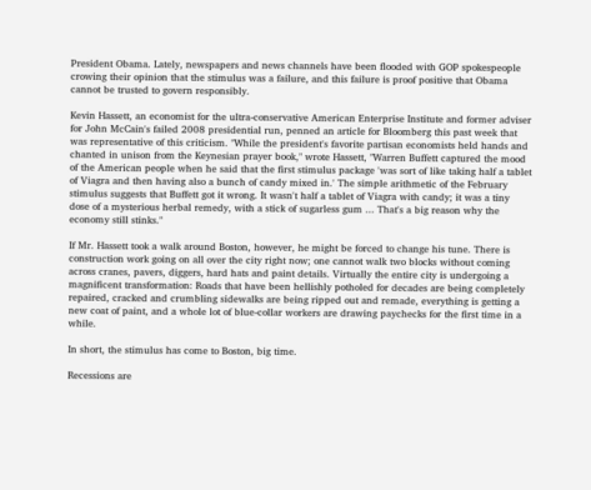President Obama. Lately, newspapers and news channels have been flooded with GOP spokespeople crowing their opinion that the stimulus was a failure, and this failure is proof positive that Obama cannot be trusted to govern responsibly.

Kevin Hassett, an economist for the ultra-conservative American Enterprise Institute and former adviser for John McCain's failed 2008 presidential run, penned an article for Bloomberg this past week that was representative of this criticism. "While the president's favorite partisan economists held hands and chanted in unison from the Keynesian prayer book," wrote Hassett, "Warren Buffett captured the mood of the American people when he said that the first stimulus package 'was sort of like taking half a tablet of Viagra and then having also a bunch of candy mixed in.' The simple arithmetic of the February stimulus suggests that Buffett got it wrong. It wasn't half a tablet of Viagra with candy; it was a tiny dose of a mysterious herbal remedy, with a stick of sugarless gum ... That's a big reason why the economy still stinks."

If Mr. Hassett took a walk around Boston, however, he might be forced to change his tune. There is construction work going on all over the city right now; one cannot walk two blocks without coming across cranes, pavers, diggers, hard hats and paint details. Virtually the entire city is undergoing a magnificent transformation: Roads that have been hellishly potholed for decades are being completely repaired, cracked and crumbling sidewalks are being ripped out and remade, everything is getting a new coat of paint, and a whole lot of blue-collar workers are drawing paychecks for the first time in a while.

In short, the stimulus has come to Boston, big time.

Recessions are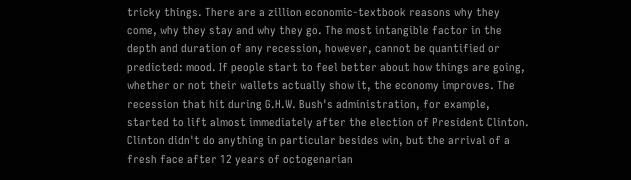tricky things. There are a zillion economic-textbook reasons why they come, why they stay and why they go. The most intangible factor in the depth and duration of any recession, however, cannot be quantified or predicted: mood. If people start to feel better about how things are going, whether or not their wallets actually show it, the economy improves. The recession that hit during G.H.W. Bush's administration, for example, started to lift almost immediately after the election of President Clinton. Clinton didn't do anything in particular besides win, but the arrival of a fresh face after 12 years of octogenarian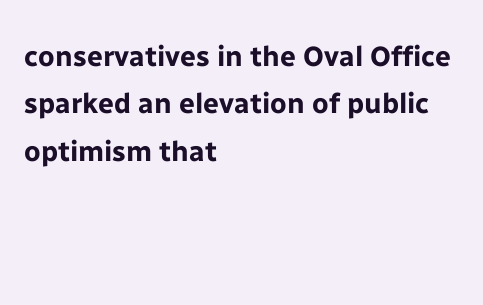conservatives in the Oval Office sparked an elevation of public optimism that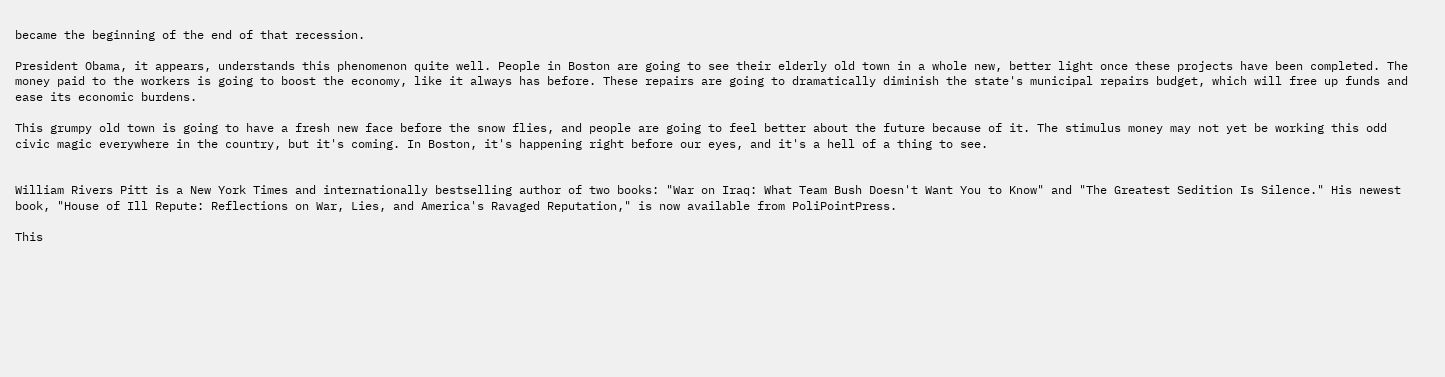became the beginning of the end of that recession.

President Obama, it appears, understands this phenomenon quite well. People in Boston are going to see their elderly old town in a whole new, better light once these projects have been completed. The money paid to the workers is going to boost the economy, like it always has before. These repairs are going to dramatically diminish the state's municipal repairs budget, which will free up funds and ease its economic burdens.

This grumpy old town is going to have a fresh new face before the snow flies, and people are going to feel better about the future because of it. The stimulus money may not yet be working this odd civic magic everywhere in the country, but it's coming. In Boston, it's happening right before our eyes, and it's a hell of a thing to see.


William Rivers Pitt is a New York Times and internationally bestselling author of two books: "War on Iraq: What Team Bush Doesn't Want You to Know" and "The Greatest Sedition Is Silence." His newest book, "House of Ill Repute: Reflections on War, Lies, and America's Ravaged Reputation," is now available from PoliPointPress.

This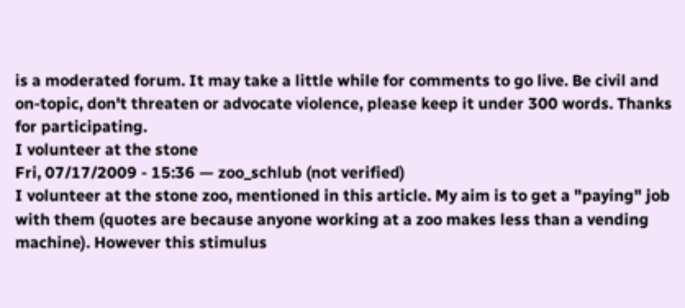is a moderated forum. It may take a little while for comments to go live. Be civil and on-topic, don't threaten or advocate violence, please keep it under 300 words. Thanks for participating.
I volunteer at the stone
Fri, 07/17/2009 - 15:36 — zoo_schlub (not verified)
I volunteer at the stone zoo, mentioned in this article. My aim is to get a "paying" job with them (quotes are because anyone working at a zoo makes less than a vending machine). However this stimulus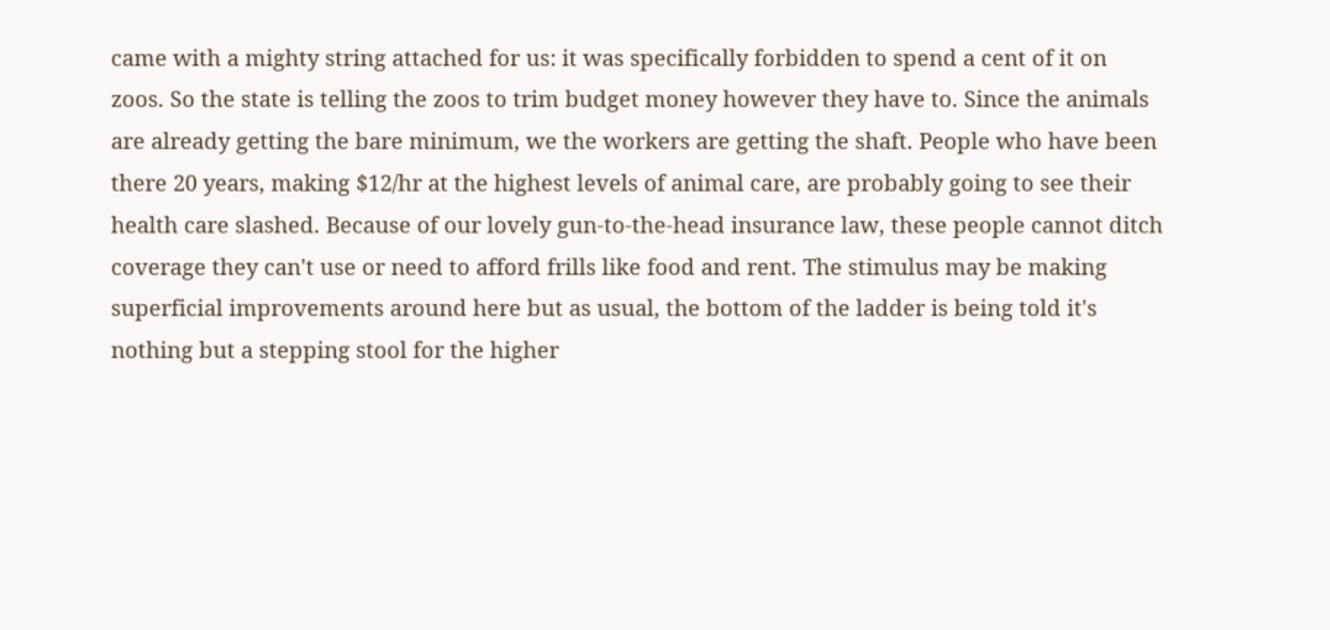came with a mighty string attached for us: it was specifically forbidden to spend a cent of it on zoos. So the state is telling the zoos to trim budget money however they have to. Since the animals are already getting the bare minimum, we the workers are getting the shaft. People who have been there 20 years, making $12/hr at the highest levels of animal care, are probably going to see their health care slashed. Because of our lovely gun-to-the-head insurance law, these people cannot ditch coverage they can't use or need to afford frills like food and rent. The stimulus may be making superficial improvements around here but as usual, the bottom of the ladder is being told it's nothing but a stepping stool for the higher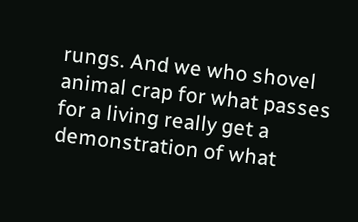rungs. And we who shovel animal crap for what passes for a living really get a demonstration of what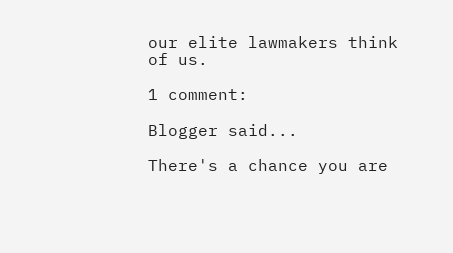our elite lawmakers think of us.

1 comment:

Blogger said...

There's a chance you are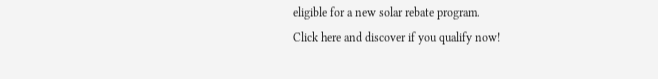eligible for a new solar rebate program.
Click here and discover if you qualify now!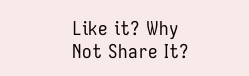Like it? Why Not Share It?